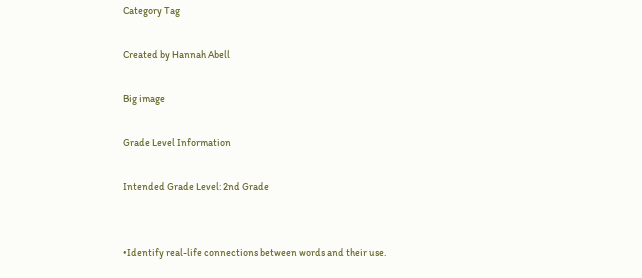Category Tag

Created by Hannah Abell

Big image

Grade Level Information

Intended Grade Level: 2nd Grade


•Identify real-life connections between words and their use.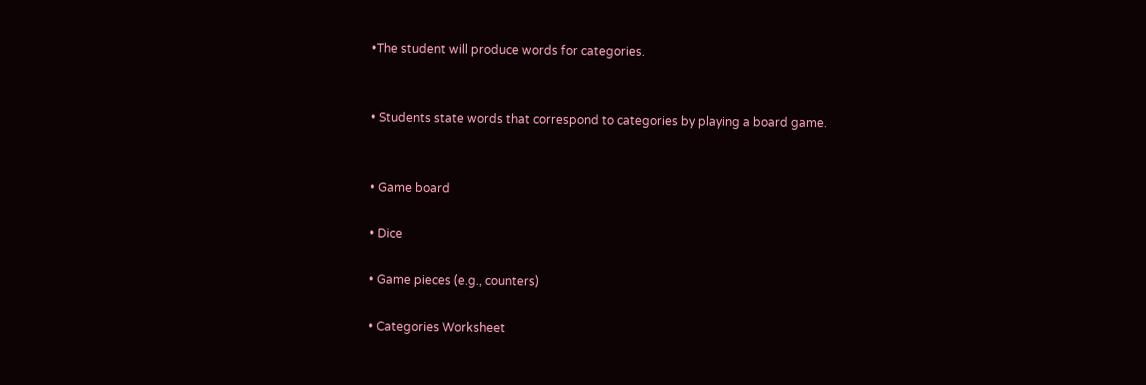•The student will produce words for categories.


• Students state words that correspond to categories by playing a board game.


• Game board

• Dice

• Game pieces (e.g., counters)

• Categories Worksheet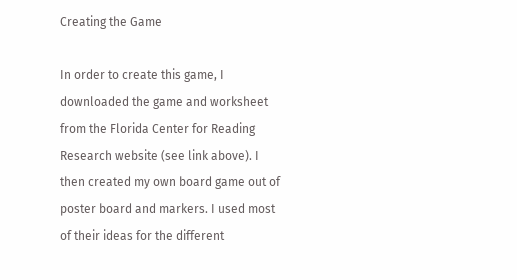Creating the Game

In order to create this game, I downloaded the game and worksheet from the Florida Center for Reading Research website (see link above). I then created my own board game out of poster board and markers. I used most of their ideas for the different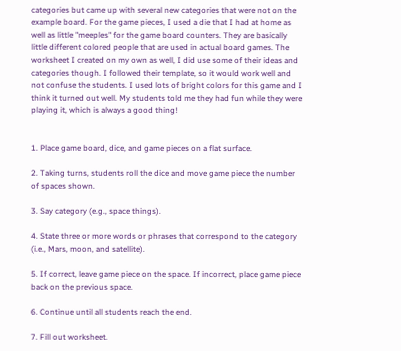categories but came up with several new categories that were not on the example board. For the game pieces, I used a die that I had at home as well as little "meeples" for the game board counters. They are basically little different colored people that are used in actual board games. The worksheet I created on my own as well, I did use some of their ideas and categories though. I followed their template, so it would work well and not confuse the students. I used lots of bright colors for this game and I think it turned out well. My students told me they had fun while they were playing it, which is always a good thing!


1. Place game board, dice, and game pieces on a flat surface.

2. Taking turns, students roll the dice and move game piece the number of spaces shown.

3. Say category (e.g., space things).

4. State three or more words or phrases that correspond to the category (i.e., Mars, moon, and satellite).

5. If correct, leave game piece on the space. If incorrect, place game piece back on the previous space.

6. Continue until all students reach the end.

7. Fill out worksheet.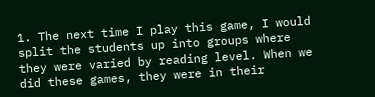1. The next time I play this game, I would split the students up into groups where they were varied by reading level. When we did these games, they were in their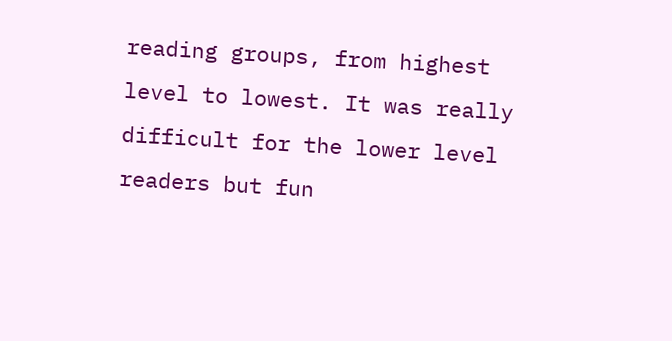reading groups, from highest level to lowest. It was really difficult for the lower level readers but fun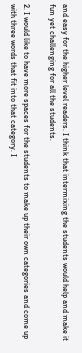and easy for the higher level readers. I think that intermixing the students would help and make it fun yet challenging for all the students.

2. I would like to have more spaces for the students to make up their own categories and come up with three words that fit into that category. I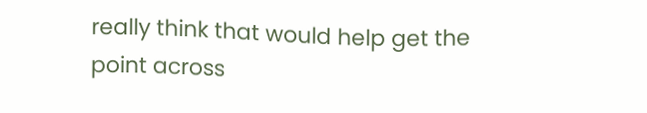really think that would help get the point across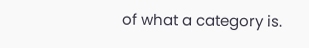of what a category is.